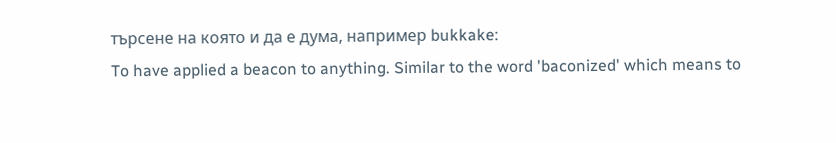търсене на която и да е дума, например bukkake:
To have applied a beacon to anything. Similar to the word 'baconized' which means to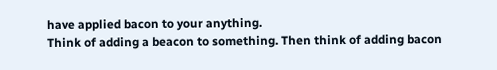have applied bacon to your anything.
Think of adding a beacon to something. Then think of adding bacon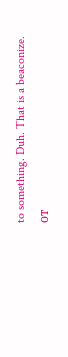to something. Duh. That is a beaconize.
от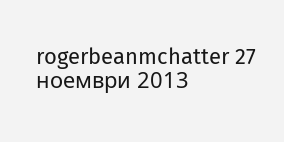rogerbeanmchatter 27 ноември 2013